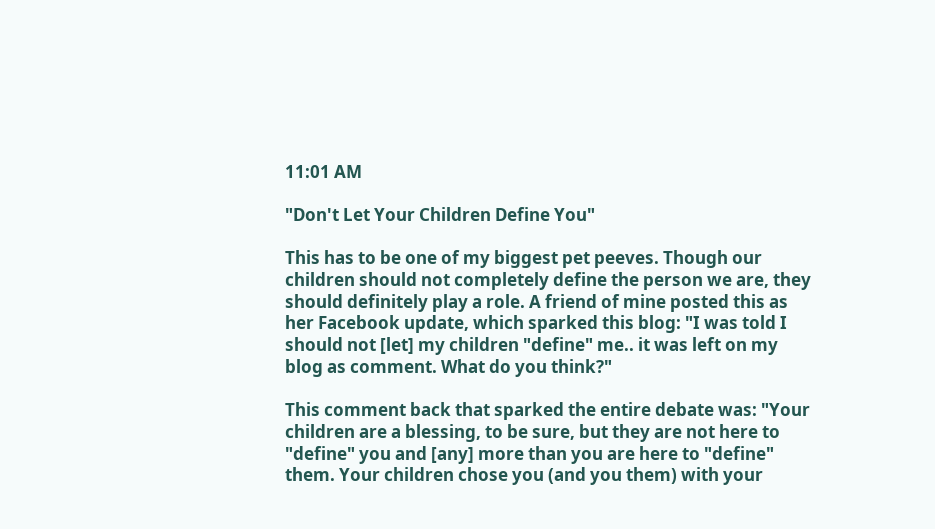11:01 AM

"Don't Let Your Children Define You"

This has to be one of my biggest pet peeves. Though our children should not completely define the person we are, they should definitely play a role. A friend of mine posted this as her Facebook update, which sparked this blog: "I was told I should not [let] my children "define" me.. it was left on my blog as comment. What do you think?"

This comment back that sparked the entire debate was: "Your children are a blessing, to be sure, but they are not here to "define" you and [any] more than you are here to "define" them. Your children chose you (and you them) with your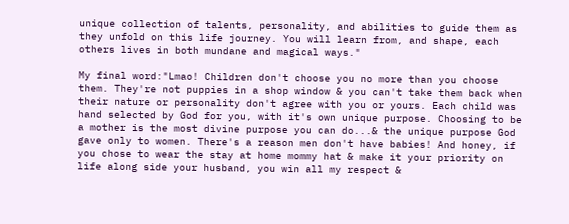unique collection of talents, personality, and abilities to guide them as they unfold on this life journey. You will learn from, and shape, each others lives in both mundane and magical ways."

My final word:"Lmao! Children don't choose you no more than you choose them. They're not puppies in a shop window & you can't take them back when their nature or personality don't agree with you or yours. Each child was hand selected by God for you, with it's own unique purpose. Choosing to be a mother is the most divine purpose you can do...& the unique purpose God gave only to women. There's a reason men don't have babies! And honey, if you chose to wear the stay at home mommy hat & make it your priority on life along side your husband, you win all my respect &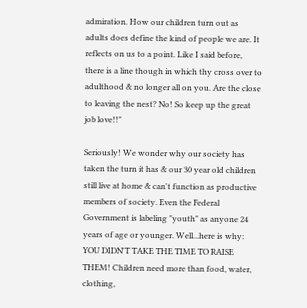admiration. How our children turn out as adults does define the kind of people we are. It reflects on us to a point. Like I said before, there is a line though in which thy cross over to adulthood & no longer all on you. Are the close to leaving the nest? No! So keep up the great job love!!"

Seriously! We wonder why our society has taken the turn it has & our 30 year old children still live at home & can't function as productive members of society. Even the Federal Government is labeling "youth" as anyone 24 years of age or younger. Well...here is why: YOU DIDN'T TAKE THE TIME TO RAISE THEM! Children need more than food, water, clothing,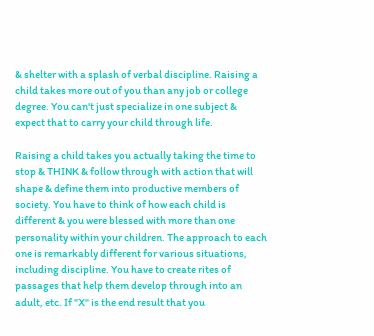& shelter with a splash of verbal discipline. Raising a child takes more out of you than any job or college degree. You can't just specialize in one subject & expect that to carry your child through life.

Raising a child takes you actually taking the time to stop & THINK & follow through with action that will shape & define them into productive members of society. You have to think of how each child is different & you were blessed with more than one personality within your children. The approach to each one is remarkably different for various situations, including discipline. You have to create rites of passages that help them develop through into an adult, etc. If "X" is the end result that you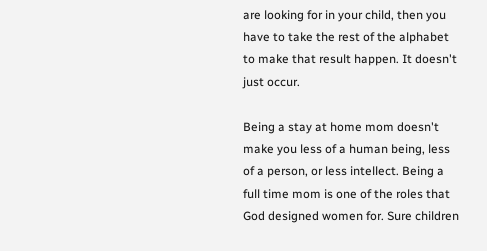are looking for in your child, then you have to take the rest of the alphabet to make that result happen. It doesn't just occur.

Being a stay at home mom doesn't make you less of a human being, less of a person, or less intellect. Being a full time mom is one of the roles that God designed women for. Sure children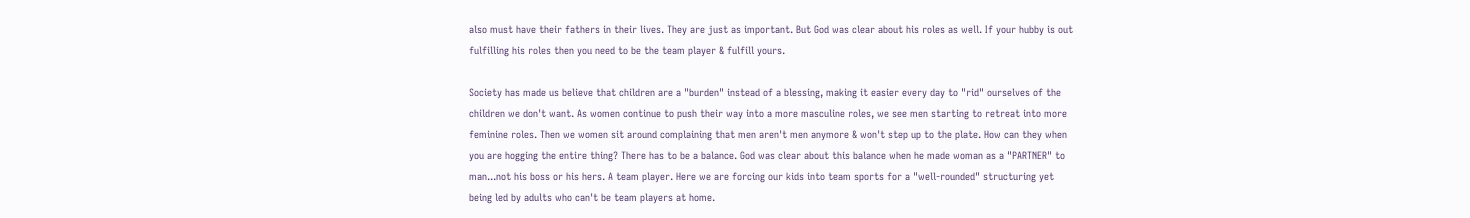also must have their fathers in their lives. They are just as important. But God was clear about his roles as well. If your hubby is out fulfilling his roles then you need to be the team player & fulfill yours.

Society has made us believe that children are a "burden" instead of a blessing, making it easier every day to "rid" ourselves of the children we don't want. As women continue to push their way into a more masculine roles, we see men starting to retreat into more feminine roles. Then we women sit around complaining that men aren't men anymore & won't step up to the plate. How can they when you are hogging the entire thing? There has to be a balance. God was clear about this balance when he made woman as a "PARTNER" to man...not his boss or his hers. A team player. Here we are forcing our kids into team sports for a "well-rounded" structuring yet being led by adults who can't be team players at home.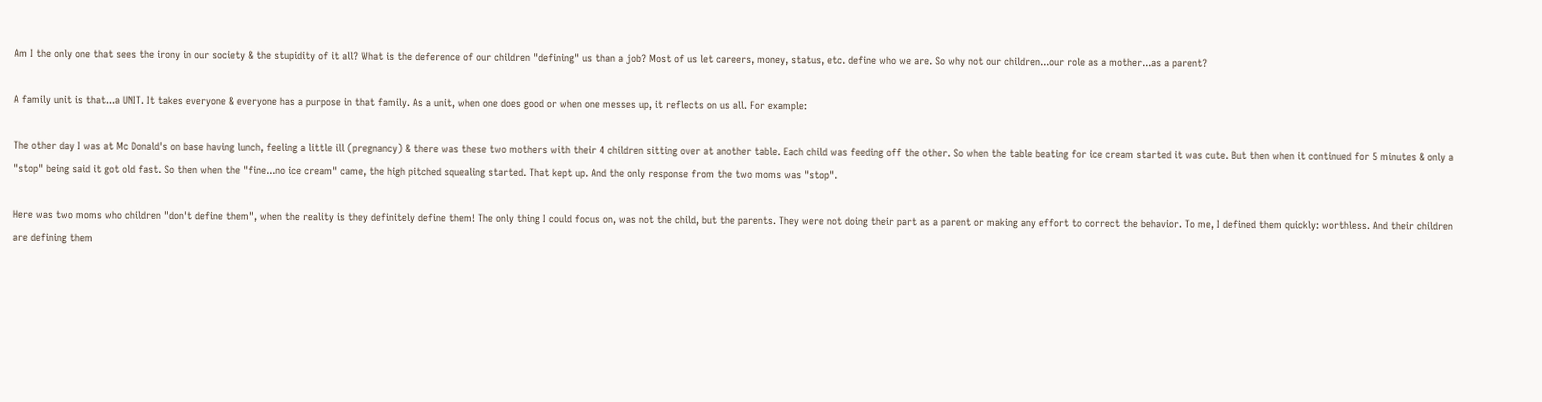Am I the only one that sees the irony in our society & the stupidity of it all? What is the deference of our children "defining" us than a job? Most of us let careers, money, status, etc. define who we are. So why not our children...our role as a mother...as a parent?

A family unit is that...a UNIT. It takes everyone & everyone has a purpose in that family. As a unit, when one does good or when one messes up, it reflects on us all. For example:

The other day I was at Mc Donald's on base having lunch, feeling a little ill (pregnancy) & there was these two mothers with their 4 children sitting over at another table. Each child was feeding off the other. So when the table beating for ice cream started it was cute. But then when it continued for 5 minutes & only a "stop" being said it got old fast. So then when the "fine...no ice cream" came, the high pitched squealing started. That kept up. And the only response from the two moms was "stop".

Here was two moms who children "don't define them", when the reality is they definitely define them! The only thing I could focus on, was not the child, but the parents. They were not doing their part as a parent or making any effort to correct the behavior. To me, I defined them quickly: worthless. And their children are defining them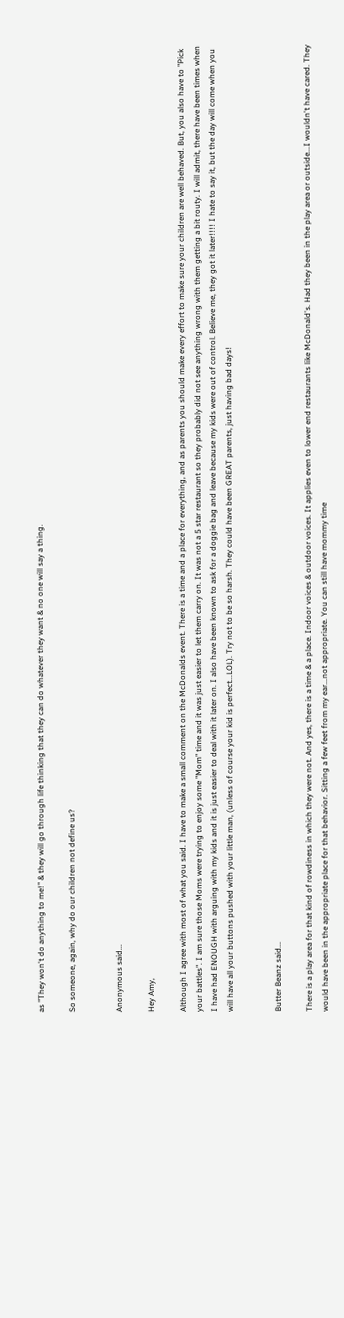as "They won't do anything to me!" & they will go through life thinking that they can do whatever they want & no one will say a thing.

So someone, again, why do our children not define us?


Anonymous said...

Hey Amy,

Although I agree with most of what you said. I have to make a small comment on the McDonalds event. There is a time and a place for everything, and as parents you should make every effort to make sure your children are well behaved. But, you also have to "Pick your battles". I am sure those Moms were trying to enjoy some "Mom" time and it was just easier to let them carry on. It was not a 5 star restaurant so they probably did not see anything wrong with them getting a bit routy. I will admit, there have been times when I have had ENOUGH with arguing with my kids and it is just easier to deal with it later on. I also have been known to ask for a doggie bag and leave because my kids were out of control. Believe me, they got it later!!!! I hate to say it, but the day will come when you will have all your buttons pushed with your little man, (unless of course your kid is perfect...LOL). Try not to be so harsh. They could have been GREAT parents, just having bad days!


Butter Beanz said...

There is a play area for that kind of rowdiness in which they were not. And yes, there is a time & a place. Indoor voices & outdoor voices. It applies even to lower end restaurants like McDonald's. Had they been in the play area or outside...I wouldn't have cared. They would have been in the appropriate place for that behavior. Sitting a few feet from my ear...not appropriate. You can still have mommy time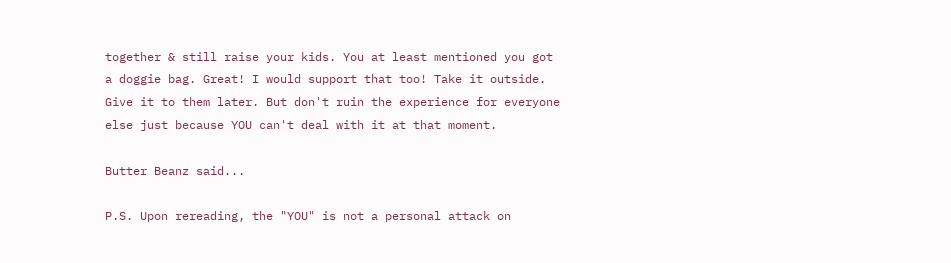together & still raise your kids. You at least mentioned you got a doggie bag. Great! I would support that too! Take it outside. Give it to them later. But don't ruin the experience for everyone else just because YOU can't deal with it at that moment.

Butter Beanz said...

P.S. Upon rereading, the "YOU" is not a personal attack on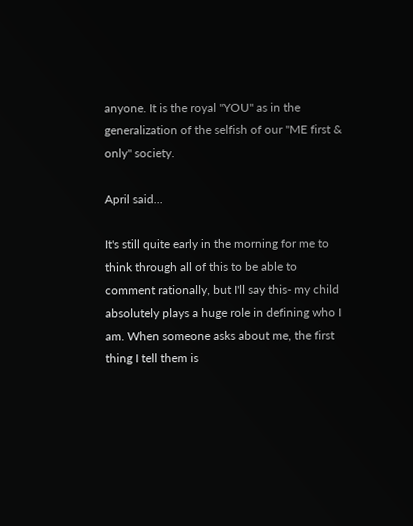anyone. It is the royal "YOU" as in the generalization of the selfish of our "ME first & only" society.

April said...

It's still quite early in the morning for me to think through all of this to be able to comment rationally, but I'll say this- my child absolutely plays a huge role in defining who I am. When someone asks about me, the first thing I tell them is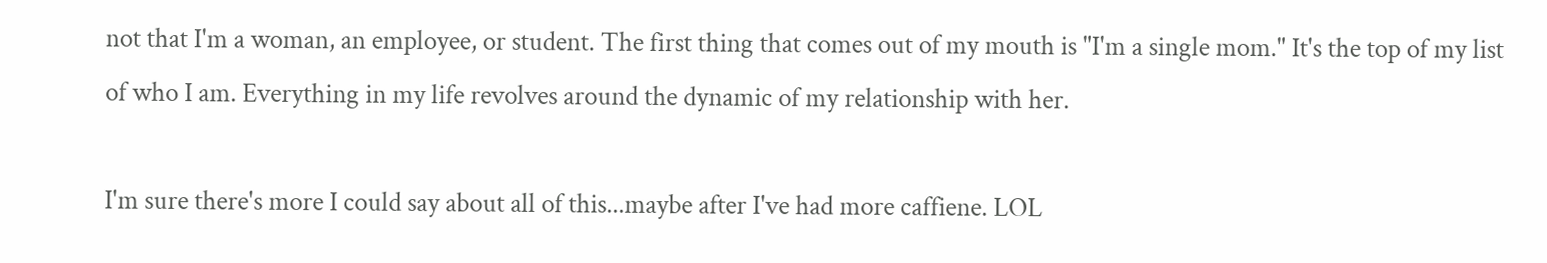not that I'm a woman, an employee, or student. The first thing that comes out of my mouth is "I'm a single mom." It's the top of my list of who I am. Everything in my life revolves around the dynamic of my relationship with her.

I'm sure there's more I could say about all of this...maybe after I've had more caffiene. LOL